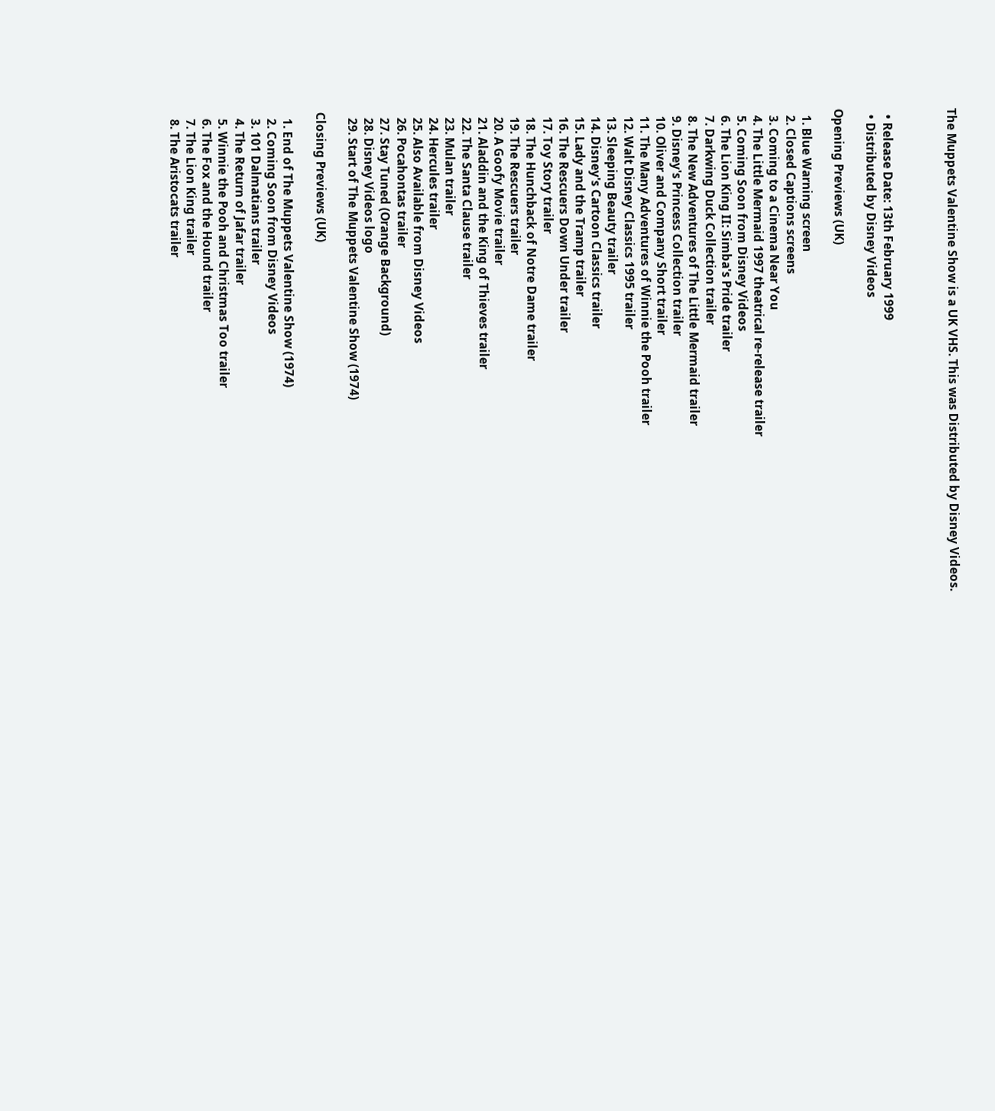The Muppets Valentine Show is a UK VHS. This was Distributed by Disney Videos.



  • Release Date: 13th February 1999
  • Distributed by Disney Videos

Opening Previews (UK)

  1. Blue Warning screen
  2. Closed Captions screens
  3. Coming to a Cinema Near You
  4. The Little Mermaid 1997 theatrical re-release trailer
  5. Coming Soon from Disney Videos
  6. The Lion King II: Simba's Pride trailer
  7. Darkwing Duck Collection trailer
  8. The New Adventures of The Little Mermaid trailer
  9. Disney's Princess Collection trailer
  10. Oliver and Company Short trailer
  11. The Many Adventures of Winnie the Pooh trailer
  12. Walt Disney Classics 1995 trailer
  13. Sleeping Beauty trailer
  14. Disney's Cartoon Classics trailer
  15. Lady and the Tramp trailer
  16. The Rescuers Down Under trailer
  17. Toy Story trailer
  18. The Hunchback of Notre Dame trailer
  19. The Rescuers trailer
  20. A Goofy Movie trailer
  21. Aladdin and the King of Thieves trailer
  22. The Santa Clause trailer
  23. Mulan trailer
  24. Hercules trailer
  25. Also Available from Disney Videos
  26. Pocahontas trailer
  27. Stay Tuned (Orange Background)
  28. Disney Videos logo
  29. Start of The Muppets Valentine Show (1974)

Closing Previews (UK)

  1. End of The Muppets Valentine Show (1974)
  2. Coming Soon from Disney Videos
  3. 101 Dalmatians trailer
  4. The Return of Jafar trailer
  5. Winnie the Pooh and Christmas Too trailer
  6. The Fox and the Hound trailer
  7. The Lion King trailer
  8. The Aristocats trailer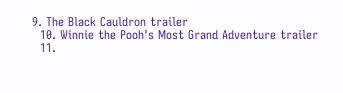9. The Black Cauldron trailer
  10. Winnie the Pooh's Most Grand Adventure trailer
  11.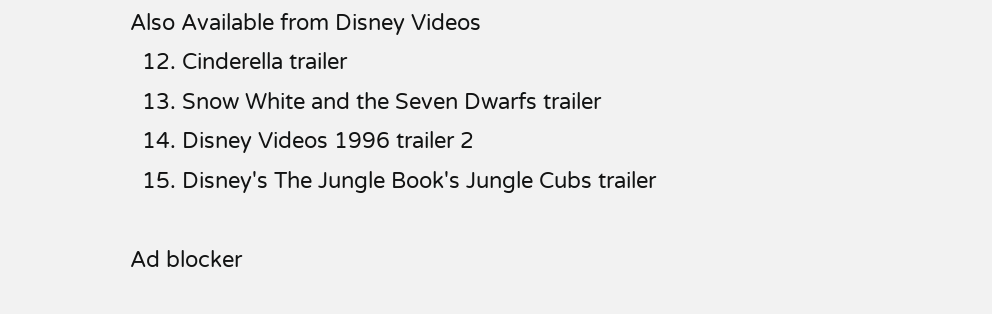Also Available from Disney Videos
  12. Cinderella trailer
  13. Snow White and the Seven Dwarfs trailer
  14. Disney Videos 1996 trailer 2
  15. Disney's The Jungle Book's Jungle Cubs trailer

Ad blocker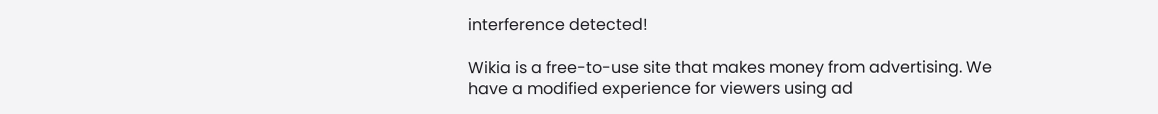interference detected!

Wikia is a free-to-use site that makes money from advertising. We have a modified experience for viewers using ad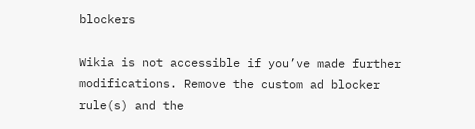blockers

Wikia is not accessible if you’ve made further modifications. Remove the custom ad blocker rule(s) and the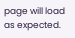page will load as expected.